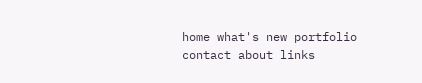home what's new portfolio contact about links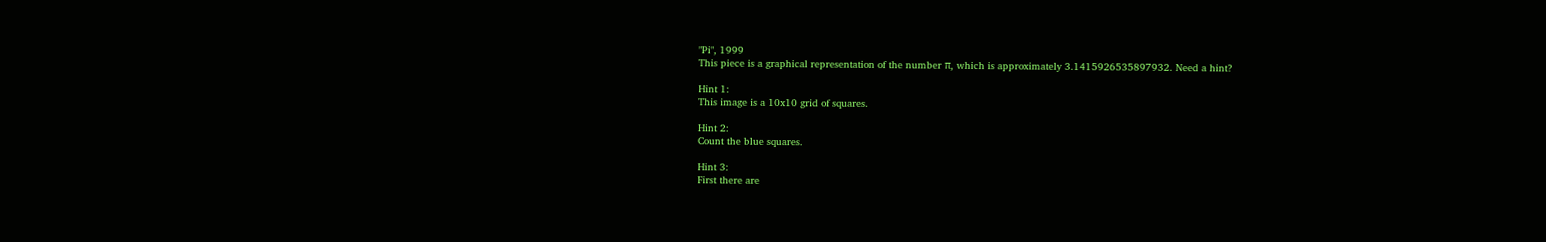"Pi", 1999
This piece is a graphical representation of the number π, which is approximately 3.1415926535897932. Need a hint?

Hint 1:
This image is a 10x10 grid of squares.

Hint 2:
Count the blue squares.

Hint 3:
First there are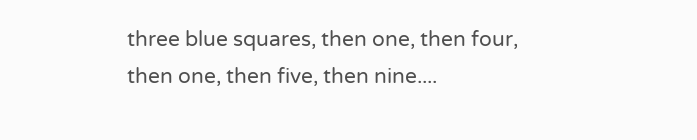three blue squares, then one, then four, then one, then five, then nine....